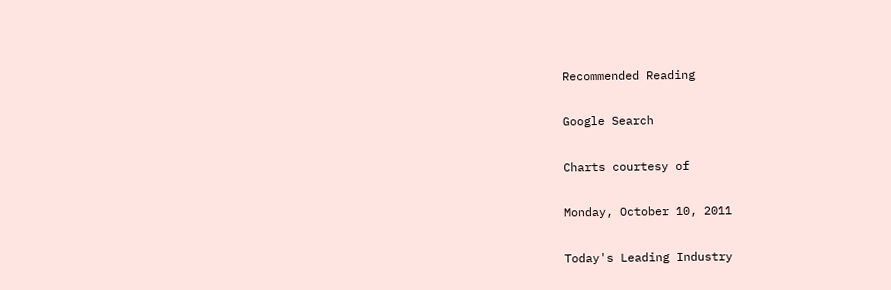Recommended Reading

Google Search

Charts courtesy of

Monday, October 10, 2011

Today's Leading Industry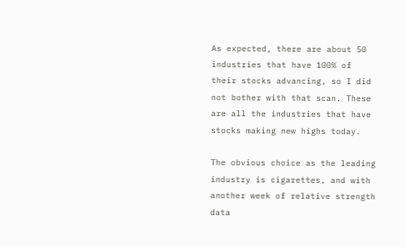As expected, there are about 50 industries that have 100% of their stocks advancing, so I did not bother with that scan. These are all the industries that have stocks making new highs today.

The obvious choice as the leading industry is cigarettes, and with another week of relative strength data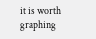it is worth graphing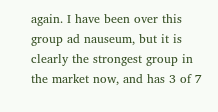again. I have been over this group ad nauseum, but it is clearly the strongest group in the market now, and has 3 of 7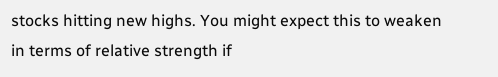stocks hitting new highs. You might expect this to weaken in terms of relative strength if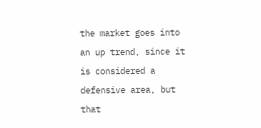the market goes into an up trend, since it is considered a defensive area, but that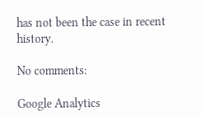has not been the case in recent history.

No comments:

Google Analytics